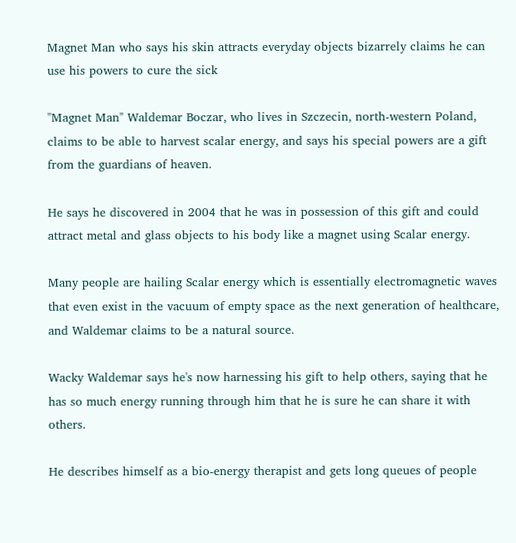Magnet Man who says his skin attracts everyday objects bizarrely claims he can use his powers to cure the sick

"Magnet Man" Waldemar Boczar, who lives in Szczecin, north-western Poland, claims to be able to harvest scalar energy, and says his special powers are a gift from the guardians of heaven.

He says he discovered in 2004 that he was in possession of this gift and could attract metal and glass objects to his body like a magnet using Scalar energy.

Many people are hailing Scalar energy which is essentially electromagnetic waves that even exist in the vacuum of empty space as the next generation of healthcare, and Waldemar claims to be a natural source.

Wacky Waldemar says he's now harnessing his gift to help others, saying that he has so much energy running through him that he is sure he can share it with others.

He describes himself as a bio-energy therapist and gets long queues of people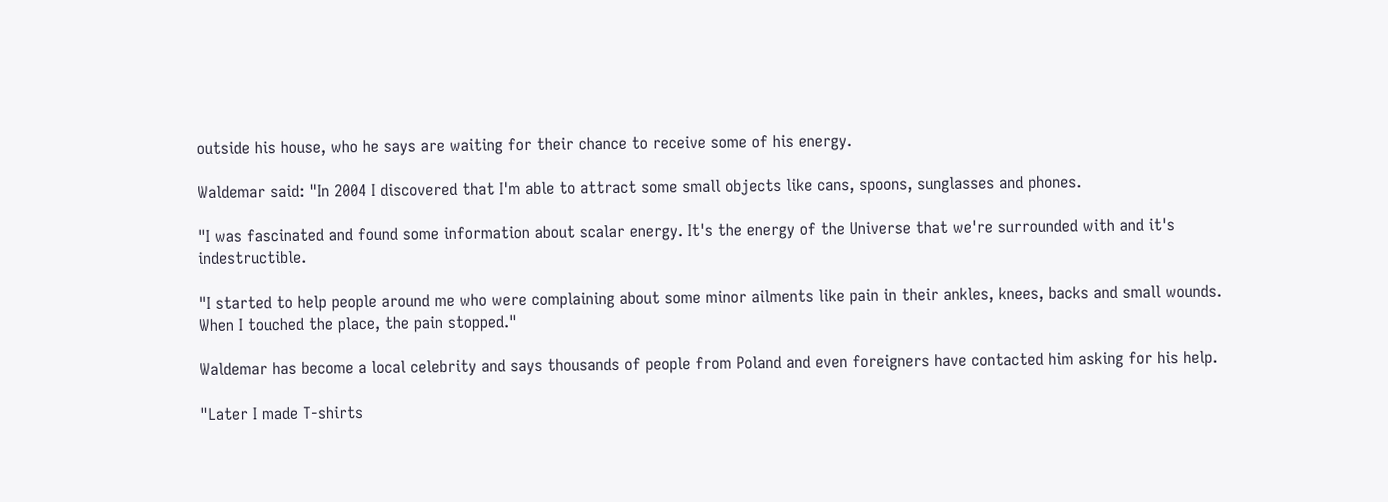outside his house, who he says are waiting for their chance to receive some of his energy.

Waldemar said: "In 2004 I discovered that I'm able to attract some small objects like cans, spoons, sunglasses and phones.

"I was fascinated and found some information about scalar energy. It's the energy of the Universe that we're surrounded with and it's indestructible.

"I started to help people around me who were complaining about some minor ailments like pain in their ankles, knees, backs and small wounds. When I touched the place, the pain stopped."

Waldemar has become a local celebrity and says thousands of people from Poland and even foreigners have contacted him asking for his help.

"Later I made T-shirts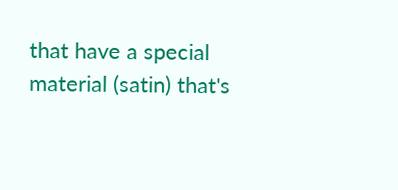that have a special material (satin) that's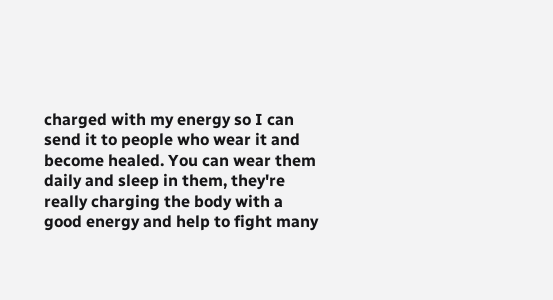charged with my energy so I can send it to people who wear it and become healed. You can wear them daily and sleep in them, they're really charging the body with a good energy and help to fight many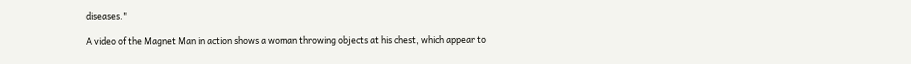diseases."

A video of the Magnet Man in action shows a woman throwing objects at his chest, which appear to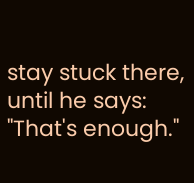stay stuck there, until he says: "That's enough."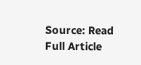Source: Read Full Article